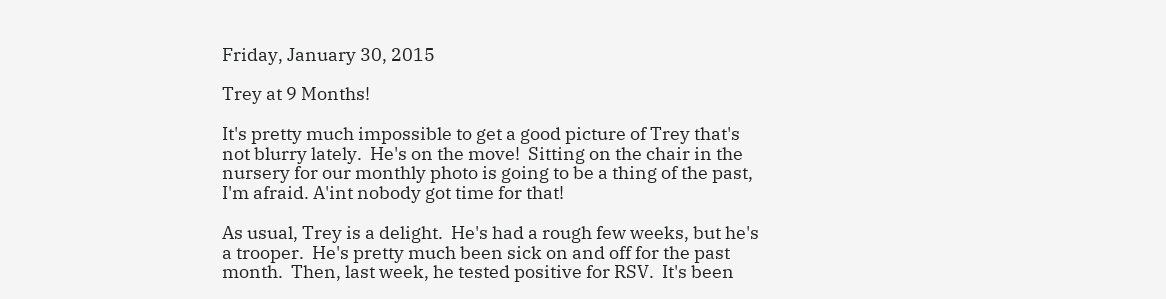Friday, January 30, 2015

Trey at 9 Months!

It's pretty much impossible to get a good picture of Trey that's not blurry lately.  He's on the move!  Sitting on the chair in the nursery for our monthly photo is going to be a thing of the past, I'm afraid. A'int nobody got time for that!

As usual, Trey is a delight.  He's had a rough few weeks, but he's a trooper.  He's pretty much been sick on and off for the past month.  Then, last week, he tested positive for RSV.  It's been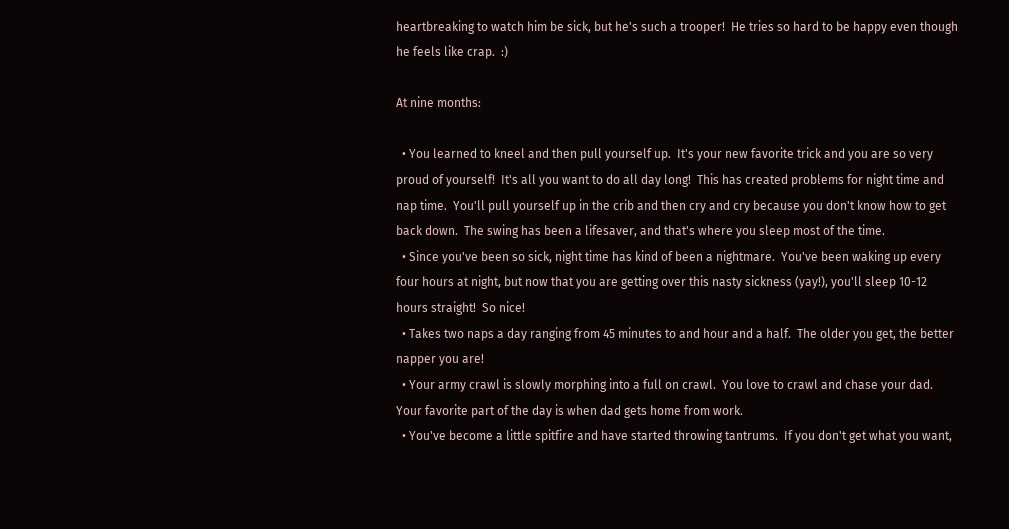heartbreaking to watch him be sick, but he's such a trooper!  He tries so hard to be happy even though he feels like crap.  :)

At nine months:

  • You learned to kneel and then pull yourself up.  It's your new favorite trick and you are so very proud of yourself!  It's all you want to do all day long!  This has created problems for night time and nap time.  You'll pull yourself up in the crib and then cry and cry because you don't know how to get back down.  The swing has been a lifesaver, and that's where you sleep most of the time.
  • Since you've been so sick, night time has kind of been a nightmare.  You've been waking up every four hours at night, but now that you are getting over this nasty sickness (yay!), you'll sleep 10-12 hours straight!  So nice!
  • Takes two naps a day ranging from 45 minutes to and hour and a half.  The older you get, the better napper you are!
  • Your army crawl is slowly morphing into a full on crawl.  You love to crawl and chase your dad.  Your favorite part of the day is when dad gets home from work.
  • You've become a little spitfire and have started throwing tantrums.  If you don't get what you want,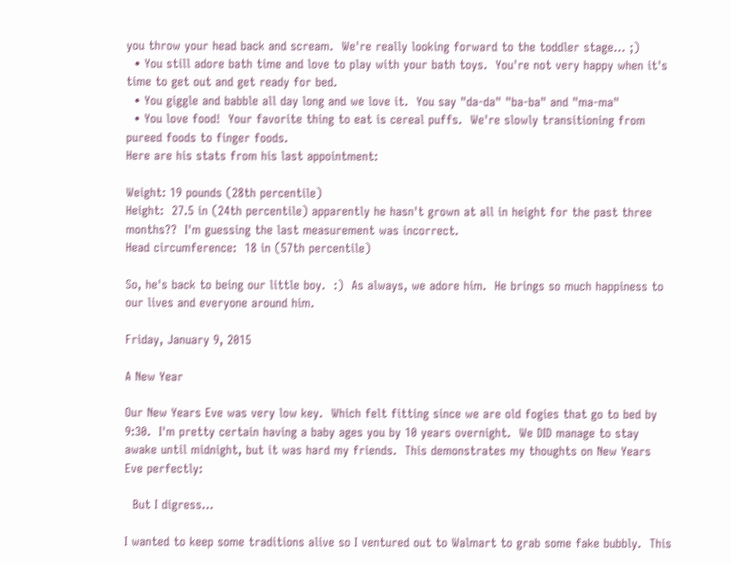you throw your head back and scream.  We're really looking forward to the toddler stage... ;)
  • You still adore bath time and love to play with your bath toys.  You're not very happy when it's time to get out and get ready for bed.
  • You giggle and babble all day long and we love it.  You say "da-da" "ba-ba" and "ma-ma"
  • You love food!  Your favorite thing to eat is cereal puffs.  We're slowly transitioning from pureed foods to finger foods.
Here are his stats from his last appointment:

Weight: 19 pounds (28th percentile)
Height:  27.5 in (24th percentile) apparently he hasn't grown at all in height for the past three months??  I'm guessing the last measurement was incorrect.
Head circumference:  18 in (57th percentile)

So, he's back to being our little boy.  :)  As always, we adore him.  He brings so much happiness to our lives and everyone around him.

Friday, January 9, 2015

A New Year

Our New Years Eve was very low key.  Which felt fitting since we are old fogies that go to bed by 9:30.  I'm pretty certain having a baby ages you by 10 years overnight.  We DID manage to stay awake until midnight, but it was hard my friends.  This demonstrates my thoughts on New Years Eve perfectly:

  But I digress...

I wanted to keep some traditions alive so I ventured out to Walmart to grab some fake bubbly.  This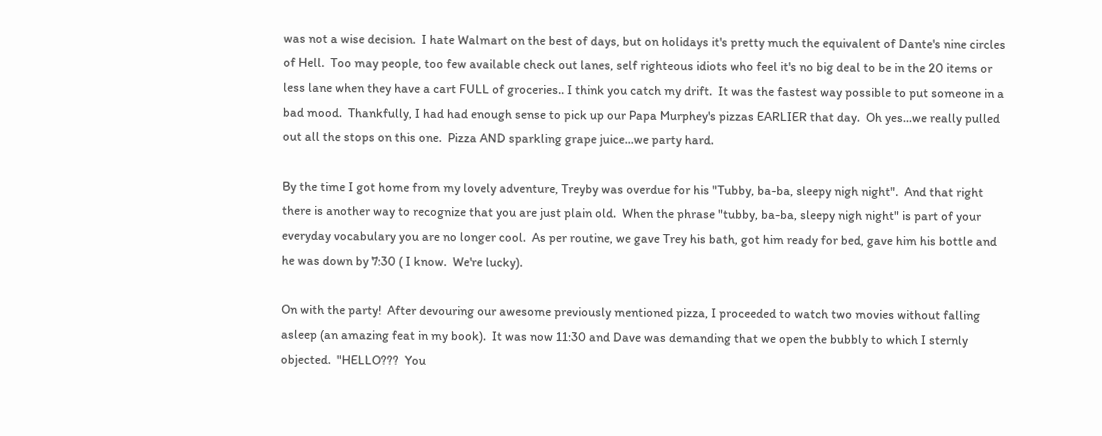was not a wise decision.  I hate Walmart on the best of days, but on holidays it's pretty much the equivalent of Dante's nine circles of Hell.  Too may people, too few available check out lanes, self righteous idiots who feel it's no big deal to be in the 20 items or less lane when they have a cart FULL of groceries.. I think you catch my drift.  It was the fastest way possible to put someone in a bad mood.  Thankfully, I had had enough sense to pick up our Papa Murphey's pizzas EARLIER that day.  Oh yes...we really pulled out all the stops on this one.  Pizza AND sparkling grape juice...we party hard.

By the time I got home from my lovely adventure, Treyby was overdue for his "Tubby, ba-ba, sleepy nigh night".  And that right there is another way to recognize that you are just plain old.  When the phrase "tubby, ba-ba, sleepy nigh night" is part of your everyday vocabulary you are no longer cool.  As per routine, we gave Trey his bath, got him ready for bed, gave him his bottle and he was down by 7:30 ( I know.  We're lucky).

On with the party!  After devouring our awesome previously mentioned pizza, I proceeded to watch two movies without falling asleep (an amazing feat in my book).  It was now 11:30 and Dave was demanding that we open the bubbly to which I sternly objected.  "HELLO???  You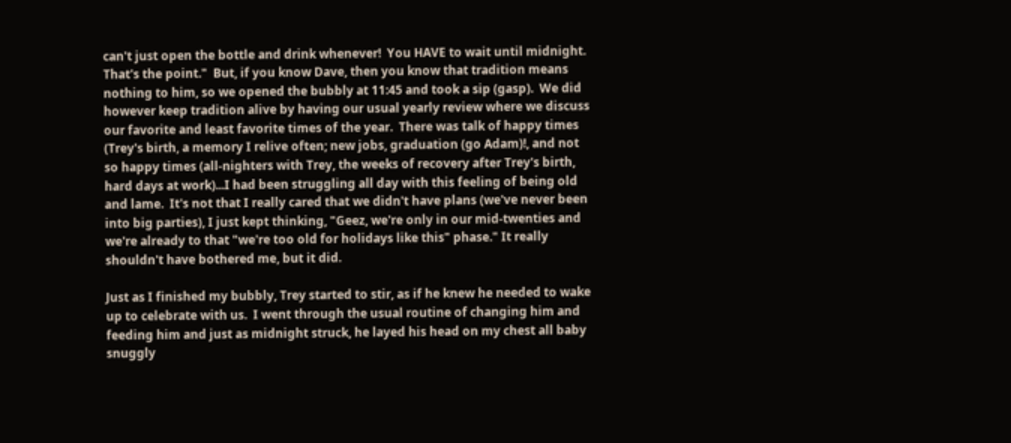can't just open the bottle and drink whenever!  You HAVE to wait until midnight.  That's the point."  But, if you know Dave, then you know that tradition means nothing to him, so we opened the bubbly at 11:45 and took a sip (gasp).  We did however keep tradition alive by having our usual yearly review where we discuss our favorite and least favorite times of the year.  There was talk of happy times (Trey's birth, a memory I relive often; new jobs, graduation (go Adam)!, and not so happy times (all-nighters with Trey, the weeks of recovery after Trey's birth, hard days at work)...I had been struggling all day with this feeling of being old and lame.  It's not that I really cared that we didn't have plans (we've never been into big parties), I just kept thinking, "Geez, we're only in our mid-twenties and we're already to that "we're too old for holidays like this" phase." It really shouldn't have bothered me, but it did.

Just as I finished my bubbly, Trey started to stir, as if he knew he needed to wake up to celebrate with us.  I went through the usual routine of changing him and feeding him and just as midnight struck, he layed his head on my chest all baby snuggly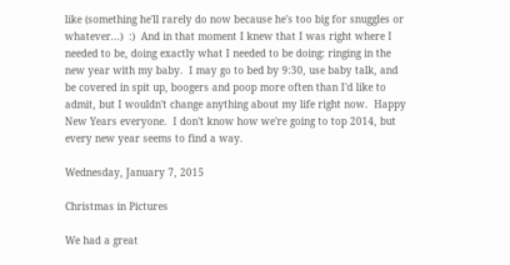like (something he'll rarely do now because he's too big for snuggles or whatever...)  :)  And in that moment I knew that I was right where I needed to be, doing exactly what I needed to be doing: ringing in the new year with my baby.  I may go to bed by 9:30, use baby talk, and be covered in spit up, boogers and poop more often than I'd like to admit, but I wouldn't change anything about my life right now.  Happy New Years everyone.  I don't know how we're going to top 2014, but every new year seems to find a way.

Wednesday, January 7, 2015

Christmas in Pictures

We had a great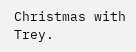Christmas with Trey.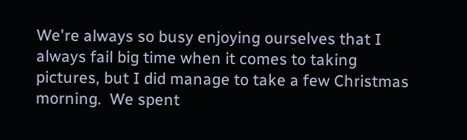We're always so busy enjoying ourselves that I always fail big time when it comes to taking pictures, but I did manage to take a few Christmas morning.  We spent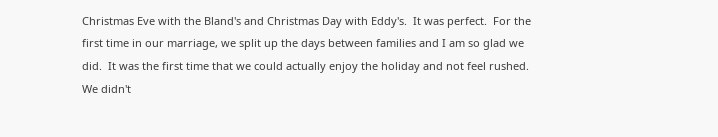Christmas Eve with the Bland's and Christmas Day with Eddy's.  It was perfect.  For the first time in our marriage, we split up the days between families and I am so glad we did.  It was the first time that we could actually enjoy the holiday and not feel rushed.  We didn't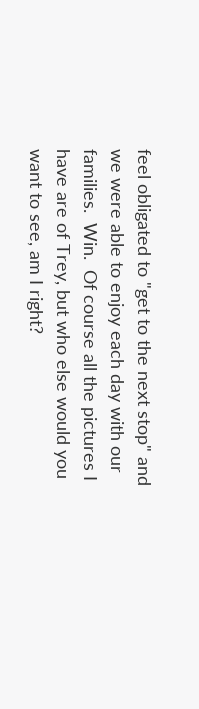feel obligated to "get to the next stop" and we were able to enjoy each day with our families.  Win.  Of course all the pictures I have are of Trey, but who else would you want to see, am I right?